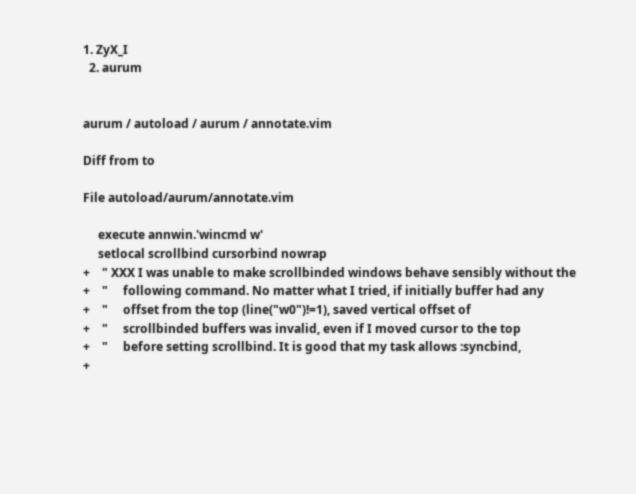1. ZyX_I
  2. aurum


aurum / autoload / aurum / annotate.vim

Diff from to

File autoload/aurum/annotate.vim

     execute annwin.'wincmd w'
     setlocal scrollbind cursorbind nowrap
+    " XXX I was unable to make scrollbinded windows behave sensibly without the
+    "     following command. No matter what I tried, if initially buffer had any
+    "     offset from the top (line("w0")!=1), saved vertical offset of
+    "     scrollbinded buffers was invalid, even if I moved cursor to the top
+    "     before setting scrollbind. It is good that my task allows :syncbind,
+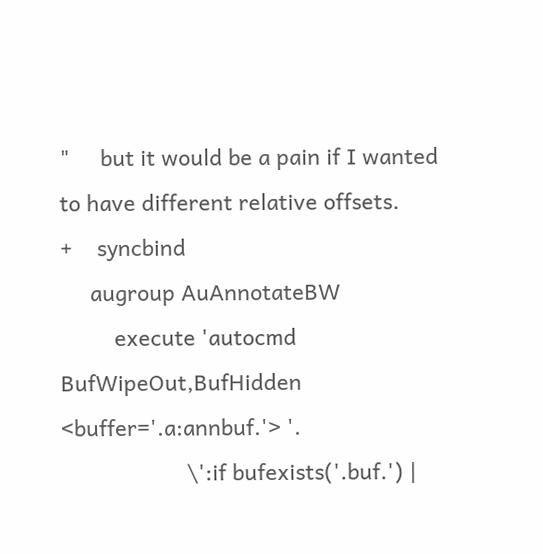"     but it would be a pain if I wanted to have different relative offsets.
+    syncbind
     augroup AuAnnotateBW
         execute 'autocmd BufWipeOut,BufHidden <buffer='.a:annbuf.'> '.
                     \':if bufexists('.buf.') |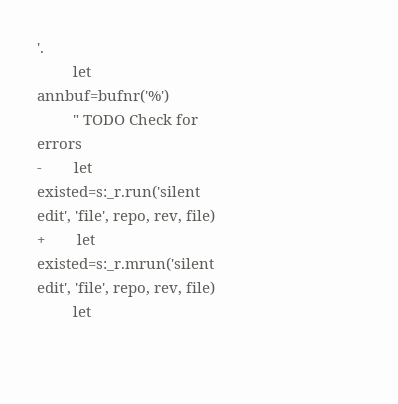'.
         let annbuf=bufnr('%')
         " TODO Check for errors
-        let existed=s:_r.run('silent edit', 'file', repo, rev, file)
+        let existed=s:_r.mrun('silent edit', 'file', repo, rev, file)
         let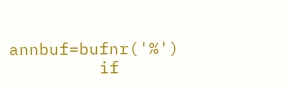annbuf=bufnr('%')
         if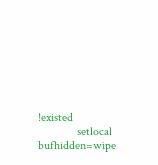!existed
             setlocal bufhidden=wipe